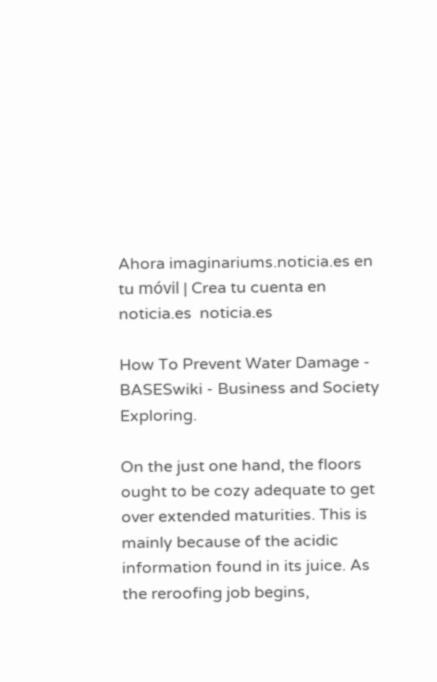Ahora imaginariums.noticia.es en tu móvil | Crea tu cuenta en noticia.es  noticia.es

How To Prevent Water Damage - BASESwiki - Business and Society Exploring.

On the just one hand, the floors ought to be cozy adequate to get over extended maturities. This is mainly because of the acidic information found in its juice. As the reroofing job begins,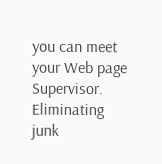you can meet your Web page Supervisor. Eliminating junk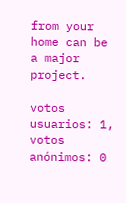from your home can be a major project.

votos usuarios: 1,  votos anónimos: 0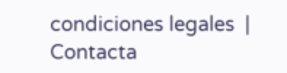condiciones legales  |  Contacta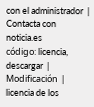con el administrador  |  Contacta con noticia.es
código: licencia, descargar  |  Modificación  |  licencia de los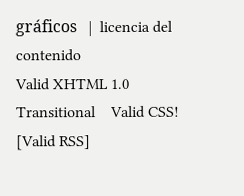gráficos   |  licencia del contenido
Valid XHTML 1.0 Transitional    Valid CSS!   [Valid RSS]